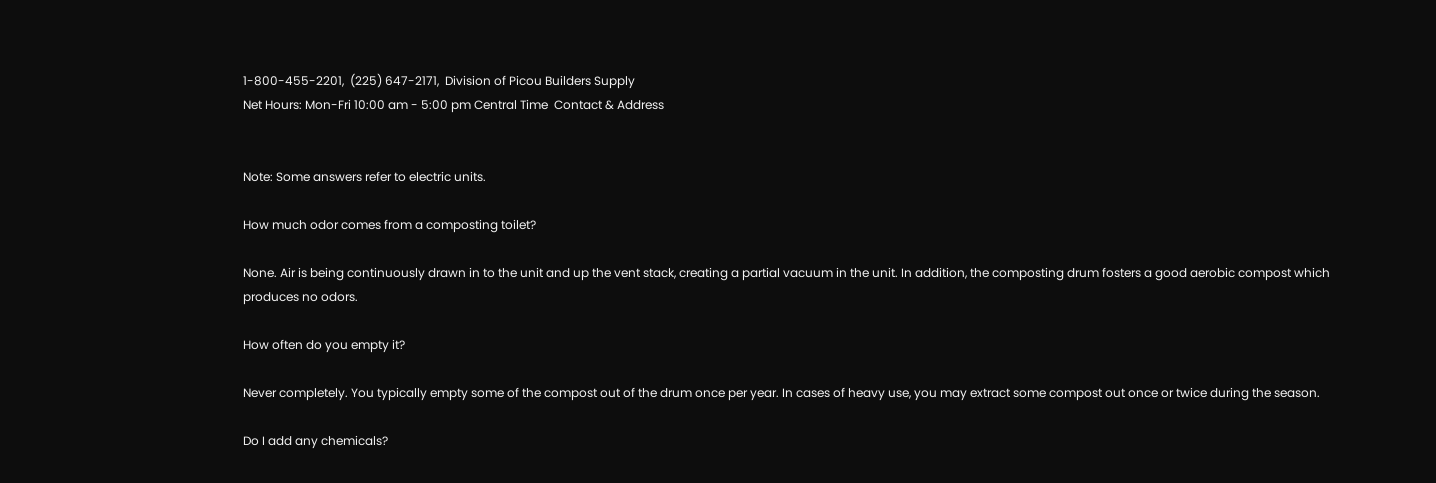1-800-455-2201,  (225) 647-2171,  Division of Picou Builders Supply
Net Hours: Mon-Fri 10:00 am - 5:00 pm Central Time  Contact & Address


Note: Some answers refer to electric units.

How much odor comes from a composting toilet?

None. Air is being continuously drawn in to the unit and up the vent stack, creating a partial vacuum in the unit. In addition, the composting drum fosters a good aerobic compost which produces no odors.

How often do you empty it?

Never completely. You typically empty some of the compost out of the drum once per year. In cases of heavy use, you may extract some compost out once or twice during the season.

Do I add any chemicals?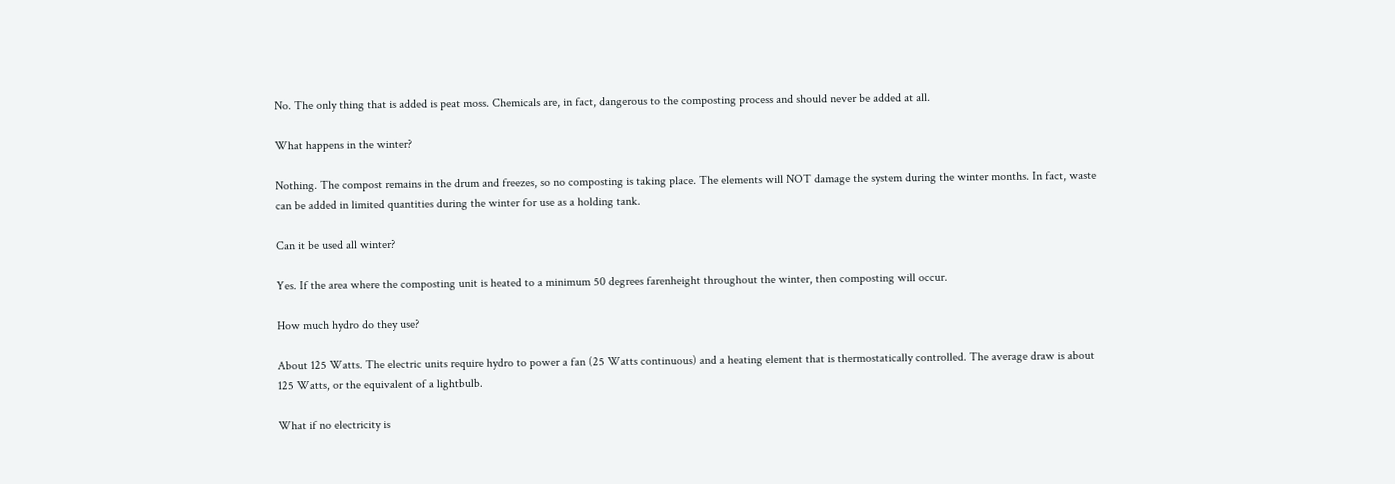No. The only thing that is added is peat moss. Chemicals are, in fact, dangerous to the composting process and should never be added at all.

What happens in the winter?

Nothing. The compost remains in the drum and freezes, so no composting is taking place. The elements will NOT damage the system during the winter months. In fact, waste can be added in limited quantities during the winter for use as a holding tank.

Can it be used all winter?

Yes. If the area where the composting unit is heated to a minimum 50 degrees farenheight throughout the winter, then composting will occur.

How much hydro do they use?

About 125 Watts. The electric units require hydro to power a fan (25 Watts continuous) and a heating element that is thermostatically controlled. The average draw is about 125 Watts, or the equivalent of a lightbulb.

What if no electricity is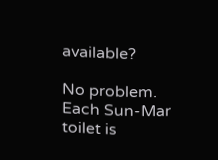available?

No problem. Each Sun-Mar toilet is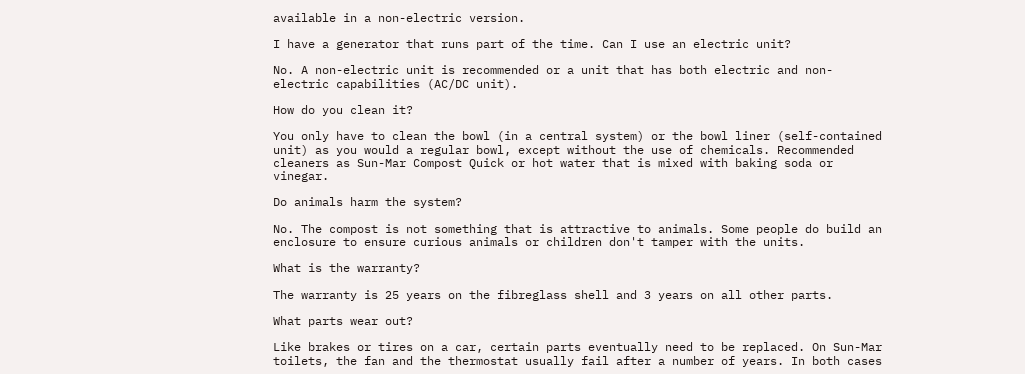available in a non-electric version.

I have a generator that runs part of the time. Can I use an electric unit?

No. A non-electric unit is recommended or a unit that has both electric and non-electric capabilities (AC/DC unit).

How do you clean it?

You only have to clean the bowl (in a central system) or the bowl liner (self-contained unit) as you would a regular bowl, except without the use of chemicals. Recommended cleaners as Sun-Mar Compost Quick or hot water that is mixed with baking soda or vinegar.

Do animals harm the system?

No. The compost is not something that is attractive to animals. Some people do build an enclosure to ensure curious animals or children don't tamper with the units.

What is the warranty?

The warranty is 25 years on the fibreglass shell and 3 years on all other parts.

What parts wear out?

Like brakes or tires on a car, certain parts eventually need to be replaced. On Sun-Mar toilets, the fan and the thermostat usually fail after a number of years. In both cases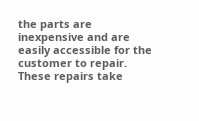the parts are inexpensive and are easily accessible for the customer to repair. These repairs take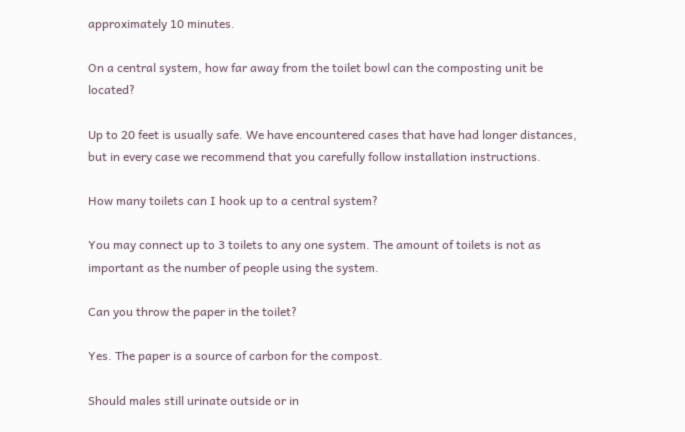approximately 10 minutes.

On a central system, how far away from the toilet bowl can the composting unit be located?

Up to 20 feet is usually safe. We have encountered cases that have had longer distances, but in every case we recommend that you carefully follow installation instructions.

How many toilets can I hook up to a central system?

You may connect up to 3 toilets to any one system. The amount of toilets is not as important as the number of people using the system.

Can you throw the paper in the toilet?

Yes. The paper is a source of carbon for the compost.

Should males still urinate outside or in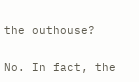the outhouse?

No. In fact, the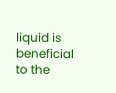liquid is beneficial to the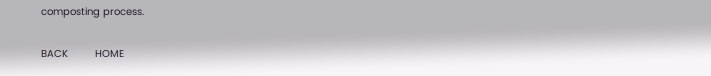composting process.


BACK         HOME